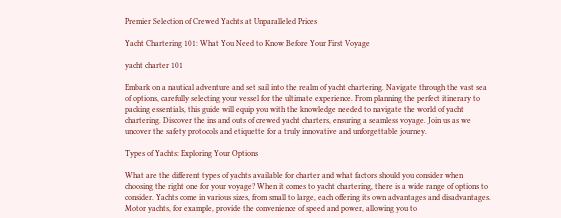Premier Selection of Crewed Yachts at Unparalleled Prices

Yacht Chartering 101: What You Need to Know Before Your First Voyage

yacht charter 101

Embark on a nautical adventure and set sail into the realm of yacht chartering. Navigate through the vast sea of options, carefully selecting your vessel for the ultimate experience. From planning the perfect itinerary to packing essentials, this guide will equip you with the knowledge needed to navigate the world of yacht chartering. Discover the ins and outs of crewed yacht charters, ensuring a seamless voyage. Join us as we uncover the safety protocols and etiquette for a truly innovative and unforgettable journey.

Types of Yachts: Exploring Your Options

What are the different types of yachts available for charter and what factors should you consider when choosing the right one for your voyage? When it comes to yacht chartering, there is a wide range of options to consider. Yachts come in various sizes, from small to large, each offering its own advantages and disadvantages. Motor yachts, for example, provide the convenience of speed and power, allowing you to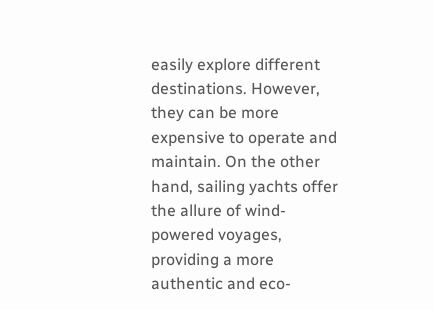easily explore different destinations. However, they can be more expensive to operate and maintain. On the other hand, sailing yachts offer the allure of wind-powered voyages, providing a more authentic and eco-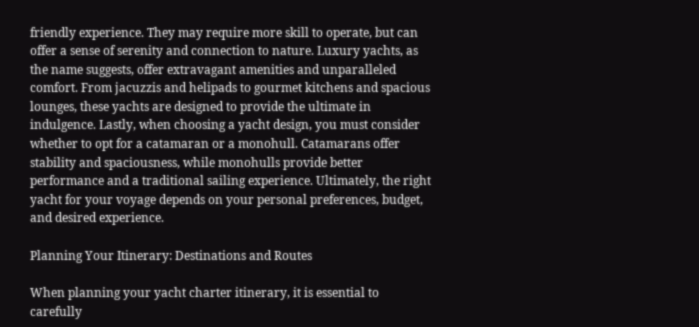friendly experience. They may require more skill to operate, but can offer a sense of serenity and connection to nature. Luxury yachts, as the name suggests, offer extravagant amenities and unparalleled comfort. From jacuzzis and helipads to gourmet kitchens and spacious lounges, these yachts are designed to provide the ultimate in indulgence. Lastly, when choosing a yacht design, you must consider whether to opt for a catamaran or a monohull. Catamarans offer stability and spaciousness, while monohulls provide better performance and a traditional sailing experience. Ultimately, the right yacht for your voyage depends on your personal preferences, budget, and desired experience.

Planning Your Itinerary: Destinations and Routes

When planning your yacht charter itinerary, it is essential to carefully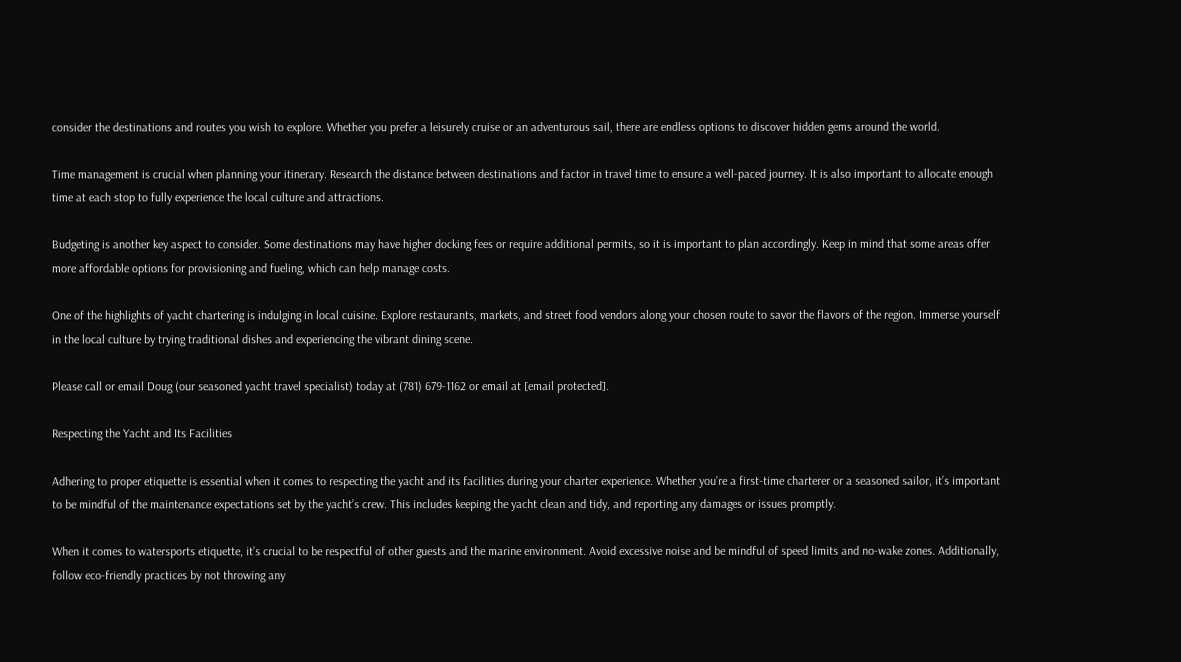consider the destinations and routes you wish to explore. Whether you prefer a leisurely cruise or an adventurous sail, there are endless options to discover hidden gems around the world.

Time management is crucial when planning your itinerary. Research the distance between destinations and factor in travel time to ensure a well-paced journey. It is also important to allocate enough time at each stop to fully experience the local culture and attractions.

Budgeting is another key aspect to consider. Some destinations may have higher docking fees or require additional permits, so it is important to plan accordingly. Keep in mind that some areas offer more affordable options for provisioning and fueling, which can help manage costs.

One of the highlights of yacht chartering is indulging in local cuisine. Explore restaurants, markets, and street food vendors along your chosen route to savor the flavors of the region. Immerse yourself in the local culture by trying traditional dishes and experiencing the vibrant dining scene.

Please call or email Doug (our seasoned yacht travel specialist) today at (781) 679-1162 or email at [email protected].

Respecting the Yacht and Its Facilities

Adhering to proper etiquette is essential when it comes to respecting the yacht and its facilities during your charter experience. Whether you’re a first-time charterer or a seasoned sailor, it’s important to be mindful of the maintenance expectations set by the yacht’s crew. This includes keeping the yacht clean and tidy, and reporting any damages or issues promptly.

When it comes to watersports etiquette, it’s crucial to be respectful of other guests and the marine environment. Avoid excessive noise and be mindful of speed limits and no-wake zones. Additionally, follow eco-friendly practices by not throwing any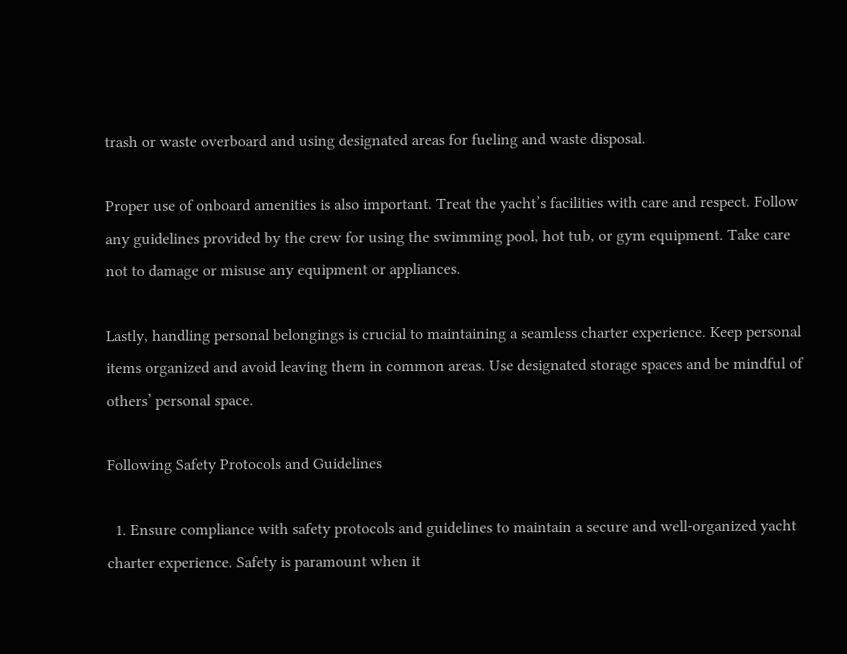trash or waste overboard and using designated areas for fueling and waste disposal.

Proper use of onboard amenities is also important. Treat the yacht’s facilities with care and respect. Follow any guidelines provided by the crew for using the swimming pool, hot tub, or gym equipment. Take care not to damage or misuse any equipment or appliances.

Lastly, handling personal belongings is crucial to maintaining a seamless charter experience. Keep personal items organized and avoid leaving them in common areas. Use designated storage spaces and be mindful of others’ personal space.

Following Safety Protocols and Guidelines

  1. Ensure compliance with safety protocols and guidelines to maintain a secure and well-organized yacht charter experience. Safety is paramount when it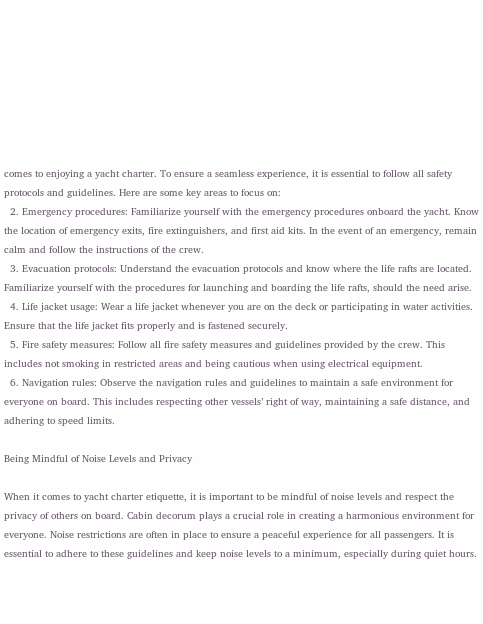comes to enjoying a yacht charter. To ensure a seamless experience, it is essential to follow all safety protocols and guidelines. Here are some key areas to focus on:
  2. Emergency procedures: Familiarize yourself with the emergency procedures onboard the yacht. Know the location of emergency exits, fire extinguishers, and first aid kits. In the event of an emergency, remain calm and follow the instructions of the crew.
  3. Evacuation protocols: Understand the evacuation protocols and know where the life rafts are located. Familiarize yourself with the procedures for launching and boarding the life rafts, should the need arise.
  4. Life jacket usage: Wear a life jacket whenever you are on the deck or participating in water activities. Ensure that the life jacket fits properly and is fastened securely.
  5. Fire safety measures: Follow all fire safety measures and guidelines provided by the crew. This includes not smoking in restricted areas and being cautious when using electrical equipment.
  6. Navigation rules: Observe the navigation rules and guidelines to maintain a safe environment for everyone on board. This includes respecting other vessels’ right of way, maintaining a safe distance, and adhering to speed limits.

Being Mindful of Noise Levels and Privacy

When it comes to yacht charter etiquette, it is important to be mindful of noise levels and respect the privacy of others on board. Cabin decorum plays a crucial role in creating a harmonious environment for everyone. Noise restrictions are often in place to ensure a peaceful experience for all passengers. It is essential to adhere to these guidelines and keep noise levels to a minimum, especially during quiet hours.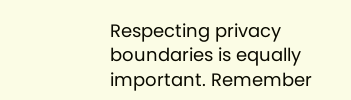Respecting privacy boundaries is equally important. Remember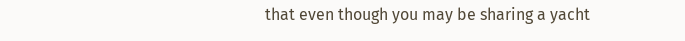that even though you may be sharing a yacht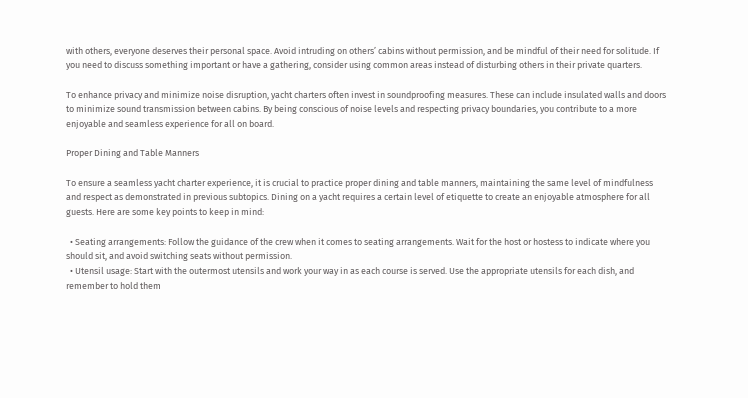with others, everyone deserves their personal space. Avoid intruding on others’ cabins without permission, and be mindful of their need for solitude. If you need to discuss something important or have a gathering, consider using common areas instead of disturbing others in their private quarters.

To enhance privacy and minimize noise disruption, yacht charters often invest in soundproofing measures. These can include insulated walls and doors to minimize sound transmission between cabins. By being conscious of noise levels and respecting privacy boundaries, you contribute to a more enjoyable and seamless experience for all on board.

Proper Dining and Table Manners

To ensure a seamless yacht charter experience, it is crucial to practice proper dining and table manners, maintaining the same level of mindfulness and respect as demonstrated in previous subtopics. Dining on a yacht requires a certain level of etiquette to create an enjoyable atmosphere for all guests. Here are some key points to keep in mind:

  • Seating arrangements: Follow the guidance of the crew when it comes to seating arrangements. Wait for the host or hostess to indicate where you should sit, and avoid switching seats without permission.
  • Utensil usage: Start with the outermost utensils and work your way in as each course is served. Use the appropriate utensils for each dish, and remember to hold them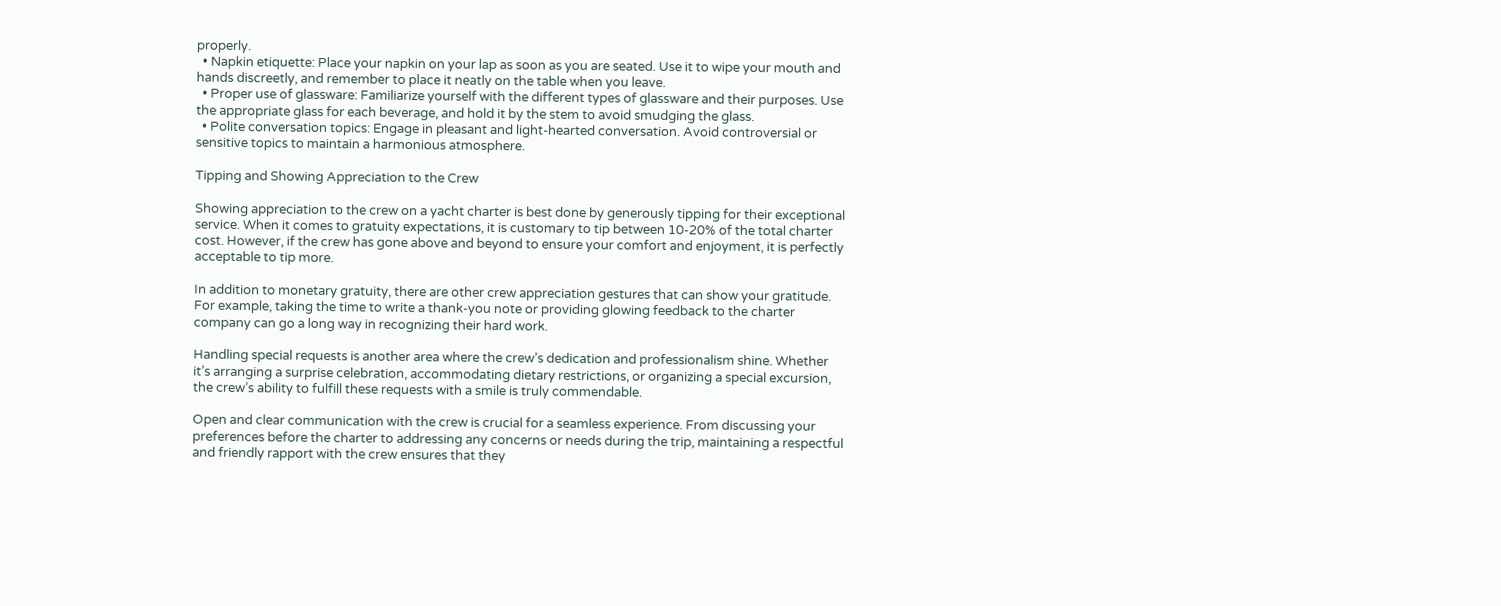properly.
  • Napkin etiquette: Place your napkin on your lap as soon as you are seated. Use it to wipe your mouth and hands discreetly, and remember to place it neatly on the table when you leave.
  • Proper use of glassware: Familiarize yourself with the different types of glassware and their purposes. Use the appropriate glass for each beverage, and hold it by the stem to avoid smudging the glass.
  • Polite conversation topics: Engage in pleasant and light-hearted conversation. Avoid controversial or sensitive topics to maintain a harmonious atmosphere.

Tipping and Showing Appreciation to the Crew

Showing appreciation to the crew on a yacht charter is best done by generously tipping for their exceptional service. When it comes to gratuity expectations, it is customary to tip between 10-20% of the total charter cost. However, if the crew has gone above and beyond to ensure your comfort and enjoyment, it is perfectly acceptable to tip more.

In addition to monetary gratuity, there are other crew appreciation gestures that can show your gratitude. For example, taking the time to write a thank-you note or providing glowing feedback to the charter company can go a long way in recognizing their hard work.

Handling special requests is another area where the crew’s dedication and professionalism shine. Whether it’s arranging a surprise celebration, accommodating dietary restrictions, or organizing a special excursion, the crew’s ability to fulfill these requests with a smile is truly commendable.

Open and clear communication with the crew is crucial for a seamless experience. From discussing your preferences before the charter to addressing any concerns or needs during the trip, maintaining a respectful and friendly rapport with the crew ensures that they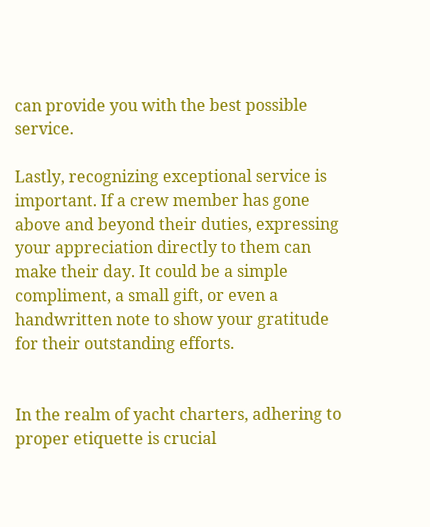can provide you with the best possible service.

Lastly, recognizing exceptional service is important. If a crew member has gone above and beyond their duties, expressing your appreciation directly to them can make their day. It could be a simple compliment, a small gift, or even a handwritten note to show your gratitude for their outstanding efforts.


In the realm of yacht charters, adhering to proper etiquette is crucial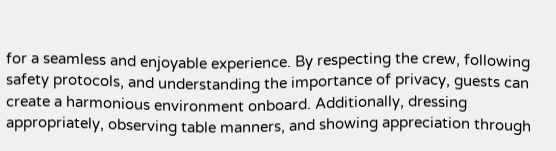for a seamless and enjoyable experience. By respecting the crew, following safety protocols, and understanding the importance of privacy, guests can create a harmonious environment onboard. Additionally, dressing appropriately, observing table manners, and showing appreciation through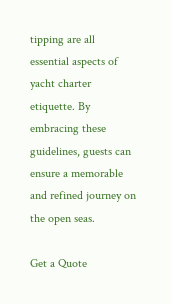tipping are all essential aspects of yacht charter etiquette. By embracing these guidelines, guests can ensure a memorable and refined journey on the open seas.

Get a Quote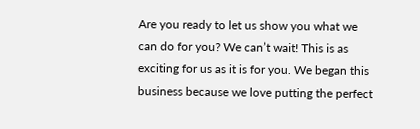Are you ready to let us show you what we can do for you? We can’t wait! This is as exciting for us as it is for you. We began this business because we love putting the perfect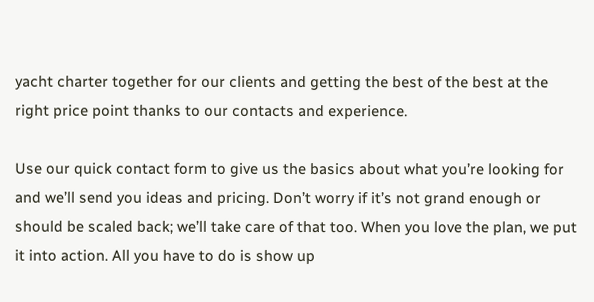yacht charter together for our clients and getting the best of the best at the right price point thanks to our contacts and experience.

Use our quick contact form to give us the basics about what you’re looking for and we’ll send you ideas and pricing. Don’t worry if it’s not grand enough or should be scaled back; we’ll take care of that too. When you love the plan, we put it into action. All you have to do is show up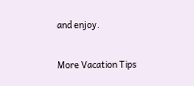and enjoy.

More Vacation Tips